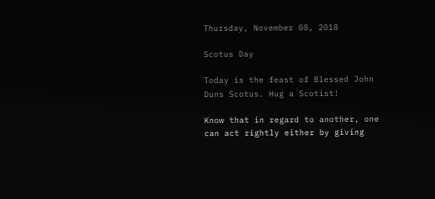Thursday, November 08, 2018

Scotus Day

Today is the feast of Blessed John Duns Scotus. Hug a Scotist!

Know that in regard to another, one can act rightly either by giving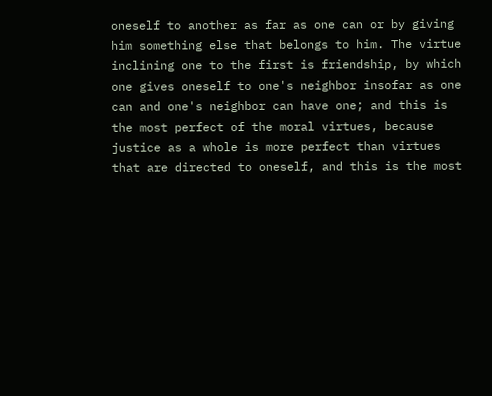oneself to another as far as one can or by giving him something else that belongs to him. The virtue inclining one to the first is friendship, by which one gives oneself to one's neighbor insofar as one can and one's neighbor can have one; and this is the most perfect of the moral virtues, because justice as a whole is more perfect than virtues that are directed to oneself, and this is the most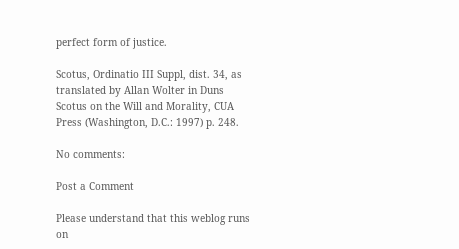perfect form of justice.

Scotus, Ordinatio III Suppl, dist. 34, as translated by Allan Wolter in Duns Scotus on the Will and Morality, CUA Press (Washington, D.C.: 1997) p. 248.

No comments:

Post a Comment

Please understand that this weblog runs on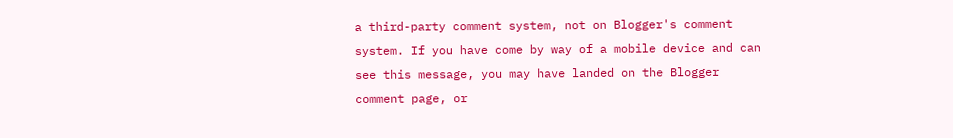a third-party comment system, not on Blogger's comment system. If you have come by way of a mobile device and can see this message, you may have landed on the Blogger comment page, or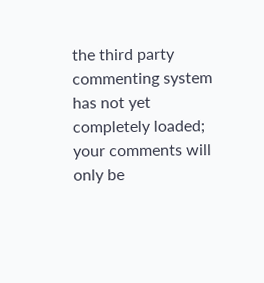the third party commenting system has not yet completely loaded; your comments will only be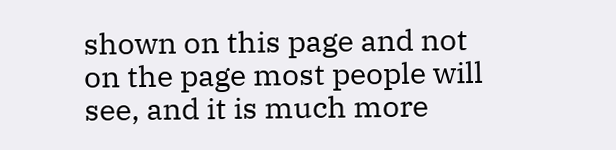shown on this page and not on the page most people will see, and it is much more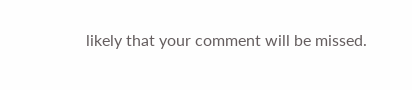likely that your comment will be missed.